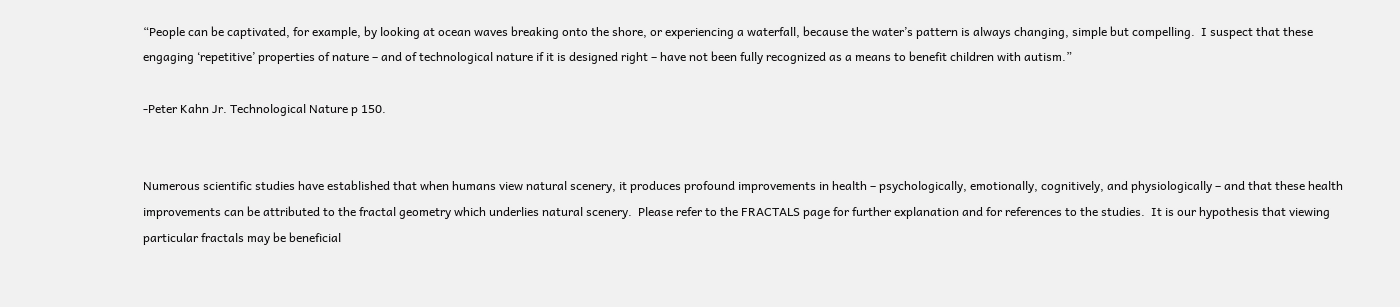“People can be captivated, for example, by looking at ocean waves breaking onto the shore, or experiencing a waterfall, because the water’s pattern is always changing, simple but compelling.  I suspect that these engaging ‘repetitive’ properties of nature – and of technological nature if it is designed right – have not been fully recognized as a means to benefit children with autism.”

-Peter Kahn Jr. Technological Nature p 150.


Numerous scientific studies have established that when humans view natural scenery, it produces profound improvements in health – psychologically, emotionally, cognitively, and physiologically – and that these health improvements can be attributed to the fractal geometry which underlies natural scenery.  Please refer to the FRACTALS page for further explanation and for references to the studies.  It is our hypothesis that viewing particular fractals may be beneficial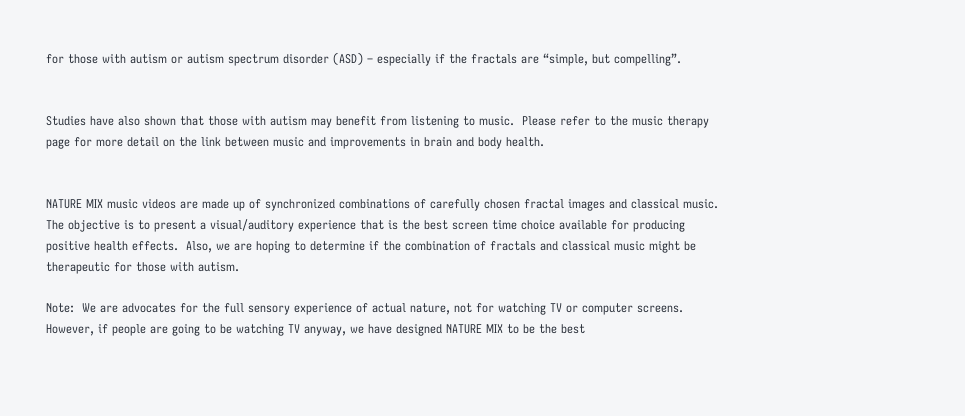for those with autism or autism spectrum disorder (ASD) – especially if the fractals are “simple, but compelling”.


Studies have also shown that those with autism may benefit from listening to music.  Please refer to the music therapy page for more detail on the link between music and improvements in brain and body health.


NATURE MIX music videos are made up of synchronized combinations of carefully chosen fractal images and classical music.  The objective is to present a visual/auditory experience that is the best screen time choice available for producing positive health effects.  Also, we are hoping to determine if the combination of fractals and classical music might be therapeutic for those with autism.

Note:  We are advocates for the full sensory experience of actual nature, not for watching TV or computer screens.  However, if people are going to be watching TV anyway, we have designed NATURE MIX to be the best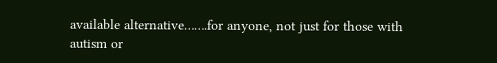available alternative…….for anyone, not just for those with autism or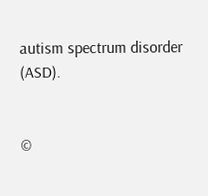autism spectrum disorder (ASD).


©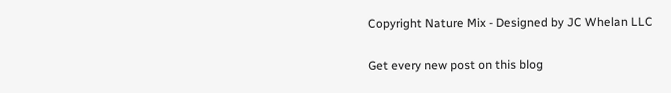Copyright Nature Mix - Designed by JC Whelan LLC

Get every new post on this blog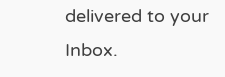delivered to your Inbox.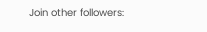Join other followers: